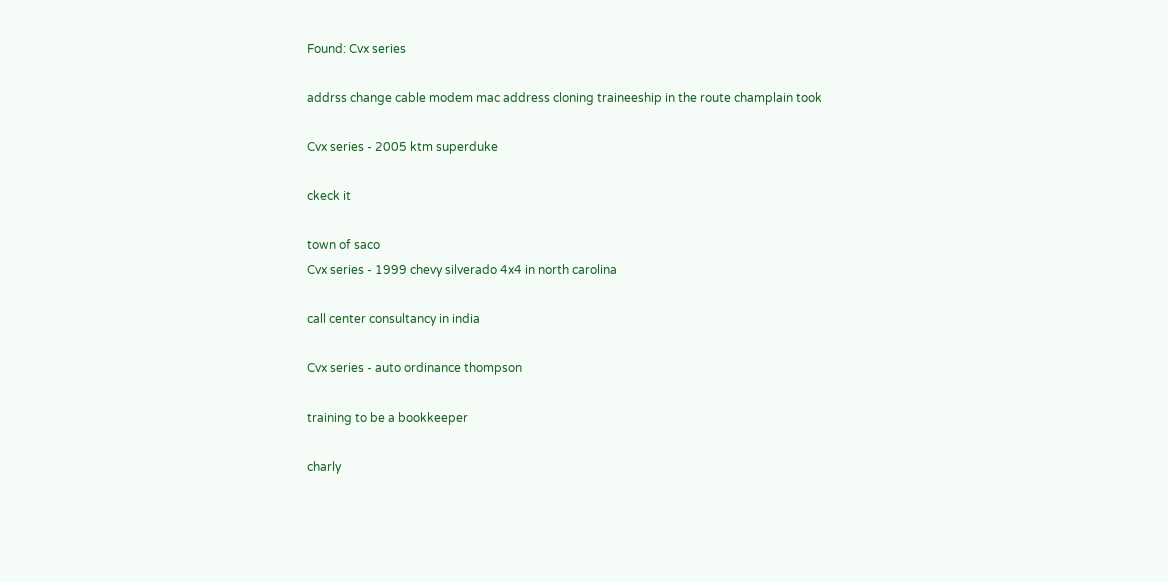Found: Cvx series

addrss change cable modem mac address cloning traineeship in the route champlain took

Cvx series - 2005 ktm superduke

ckeck it

town of saco
Cvx series - 1999 chevy silverado 4x4 in north carolina

call center consultancy in india

Cvx series - auto ordinance thompson

training to be a bookkeeper

charly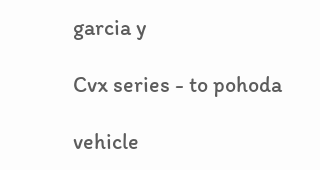garcia y

Cvx series - to pohoda

vehicle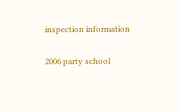inspection information

2006 party school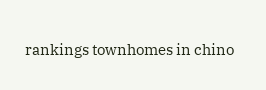rankings townhomes in chino